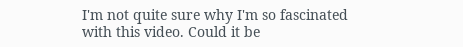I'm not quite sure why I'm so fascinated with this video. Could it be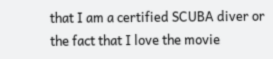that I am a certified SCUBA diver or the fact that I love the movie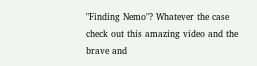"Finding Nemo"? Whatever the case check out this amazing video and the brave and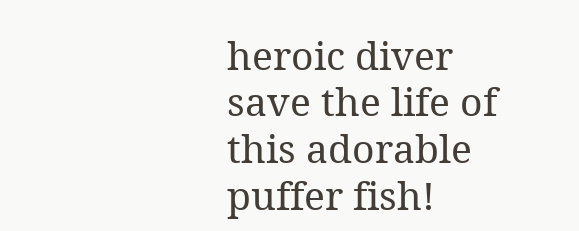heroic diver save the life of this adorable puffer fish!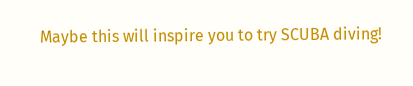Maybe this will inspire you to try SCUBA diving!